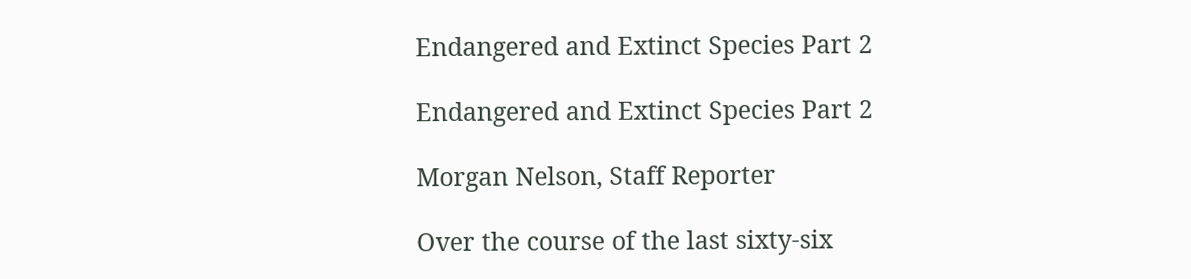Endangered and Extinct Species Part 2

Endangered and Extinct Species Part 2

Morgan Nelson, Staff Reporter

Over the course of the last sixty-six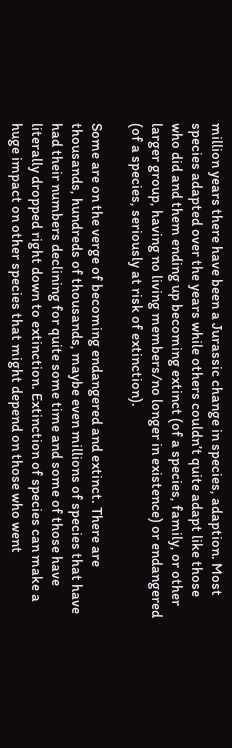million years there have been a Jurassic change in species, adaption. Most species adapted over the years while others couldn’t quite adapt like those who did and them ending up becoming extinct (of a species, family, or other larger group, having no living members/no longer in existence) or endangered (of a species, seriously at risk of extinction).

Some are on the verge of becoming endangered and extinct. There are thousands, hundreds of thousands, maybe even millions of species that have had their numbers declining for quite some time and some of those have literally dropped right down to extinction. Extinction of species can make a huge impact on other species that might depend on those who went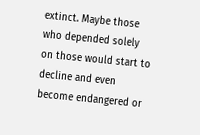extinct. Maybe those who depended solely on those would start to decline and even become endangered or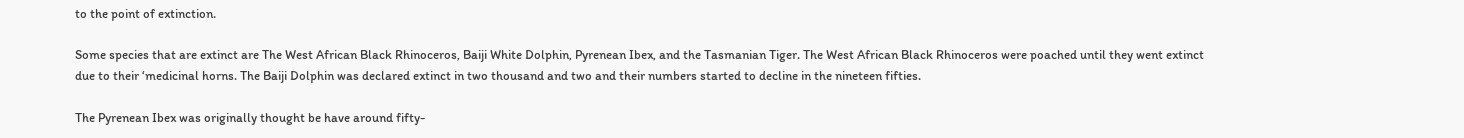to the point of extinction.

Some species that are extinct are The West African Black Rhinoceros, Baiji White Dolphin, Pyrenean Ibex, and the Tasmanian Tiger. The West African Black Rhinoceros were poached until they went extinct due to their ‘medicinal horns. The Baiji Dolphin was declared extinct in two thousand and two and their numbers started to decline in the nineteen fifties.

The Pyrenean Ibex was originally thought be have around fifty-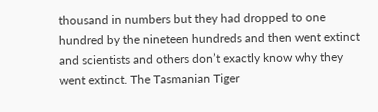thousand in numbers but they had dropped to one hundred by the nineteen hundreds and then went extinct and scientists and others don’t exactly know why they went extinct. The Tasmanian Tiger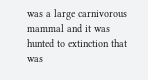was a large carnivorous mammal and it was hunted to extinction that was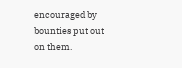encouraged by bounties put out on them.